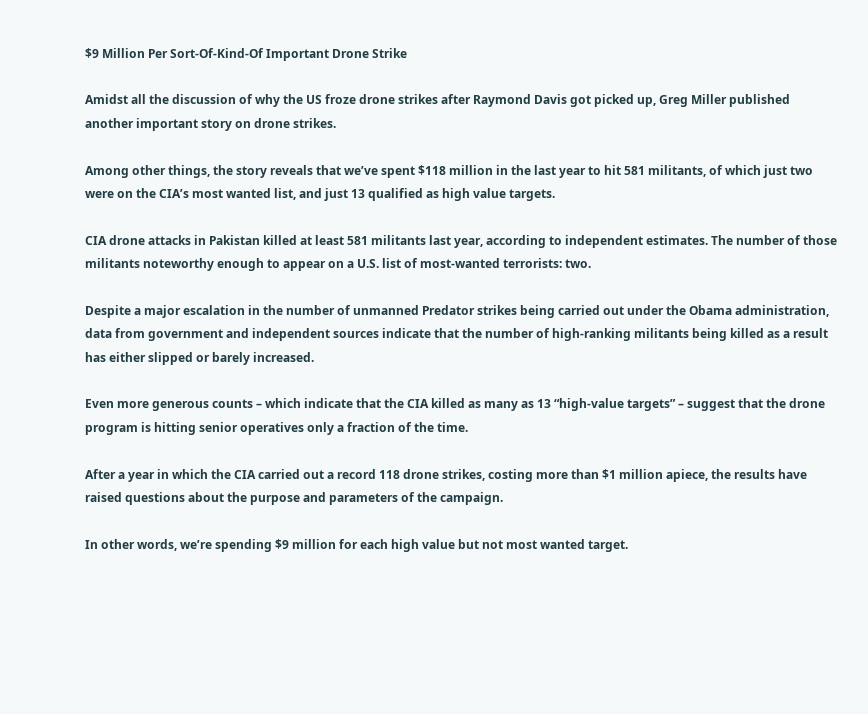$9 Million Per Sort-Of-Kind-Of Important Drone Strike

Amidst all the discussion of why the US froze drone strikes after Raymond Davis got picked up, Greg Miller published another important story on drone strikes.

Among other things, the story reveals that we’ve spent $118 million in the last year to hit 581 militants, of which just two were on the CIA’s most wanted list, and just 13 qualified as high value targets.

CIA drone attacks in Pakistan killed at least 581 militants last year, according to independent estimates. The number of those militants noteworthy enough to appear on a U.S. list of most-wanted terrorists: two.

Despite a major escalation in the number of unmanned Predator strikes being carried out under the Obama administration, data from government and independent sources indicate that the number of high-ranking militants being killed as a result has either slipped or barely increased.

Even more generous counts – which indicate that the CIA killed as many as 13 “high-value targets” – suggest that the drone program is hitting senior operatives only a fraction of the time.

After a year in which the CIA carried out a record 118 drone strikes, costing more than $1 million apiece, the results have raised questions about the purpose and parameters of the campaign.

In other words, we’re spending $9 million for each high value but not most wanted target.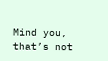Mind you, that’s not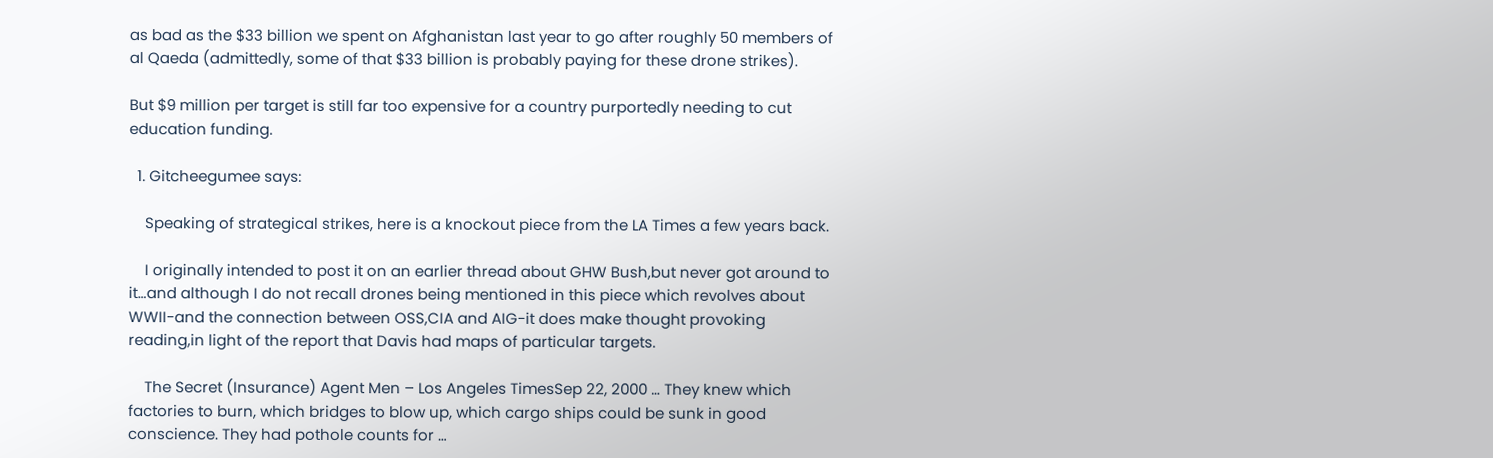as bad as the $33 billion we spent on Afghanistan last year to go after roughly 50 members of al Qaeda (admittedly, some of that $33 billion is probably paying for these drone strikes).

But $9 million per target is still far too expensive for a country purportedly needing to cut education funding.

  1. Gitcheegumee says:

    Speaking of strategical strikes, here is a knockout piece from the LA Times a few years back.

    I originally intended to post it on an earlier thread about GHW Bush,but never got around to it…and although I do not recall drones being mentioned in this piece which revolves about WWII-and the connection between OSS,CIA and AIG-it does make thought provoking reading,in light of the report that Davis had maps of particular targets.

    The Secret (Insurance) Agent Men – Los Angeles TimesSep 22, 2000 … They knew which factories to burn, which bridges to blow up, which cargo ships could be sunk in good conscience. They had pothole counts for …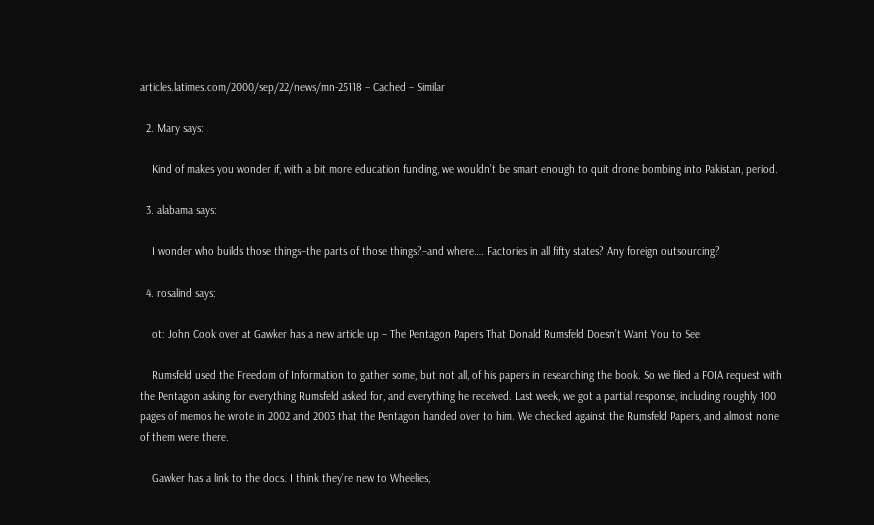articles.latimes.com/2000/sep/22/news/mn-25118 – Cached – Similar

  2. Mary says:

    Kind of makes you wonder if, with a bit more education funding, we wouldn’t be smart enough to quit drone bombing into Pakistan, period.

  3. alabama says:

    I wonder who builds those things–the parts of those things?–and where…. Factories in all fifty states? Any foreign outsourcing?

  4. rosalind says:

    ot: John Cook over at Gawker has a new article up – The Pentagon Papers That Donald Rumsfeld Doesn’t Want You to See

    Rumsfeld used the Freedom of Information to gather some, but not all, of his papers in researching the book. So we filed a FOIA request with the Pentagon asking for everything Rumsfeld asked for, and everything he received. Last week, we got a partial response, including roughly 100 pages of memos he wrote in 2002 and 2003 that the Pentagon handed over to him. We checked against the Rumsfeld Papers, and almost none of them were there.

    Gawker has a link to the docs. I think they’re new to Wheelies,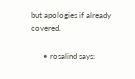but apologies if already covered.

      • rosalind says: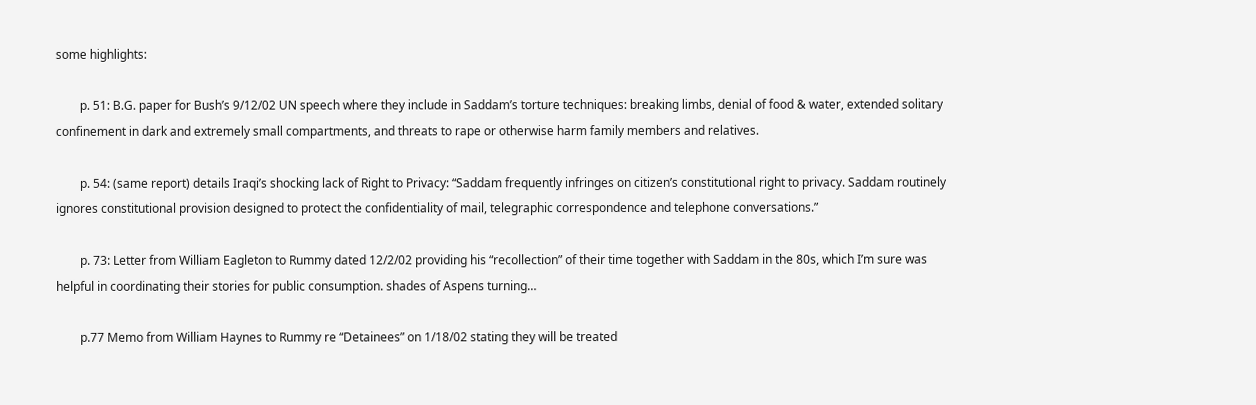some highlights:

        p. 51: B.G. paper for Bush’s 9/12/02 UN speech where they include in Saddam’s torture techniques: breaking limbs, denial of food & water, extended solitary confinement in dark and extremely small compartments, and threats to rape or otherwise harm family members and relatives.

        p. 54: (same report) details Iraqi’s shocking lack of Right to Privacy: “Saddam frequently infringes on citizen’s constitutional right to privacy. Saddam routinely ignores constitutional provision designed to protect the confidentiality of mail, telegraphic correspondence and telephone conversations.”

        p. 73: Letter from William Eagleton to Rummy dated 12/2/02 providing his “recollection” of their time together with Saddam in the 80s, which I’m sure was helpful in coordinating their stories for public consumption. shades of Aspens turning…

        p.77 Memo from William Haynes to Rummy re “Detainees” on 1/18/02 stating they will be treated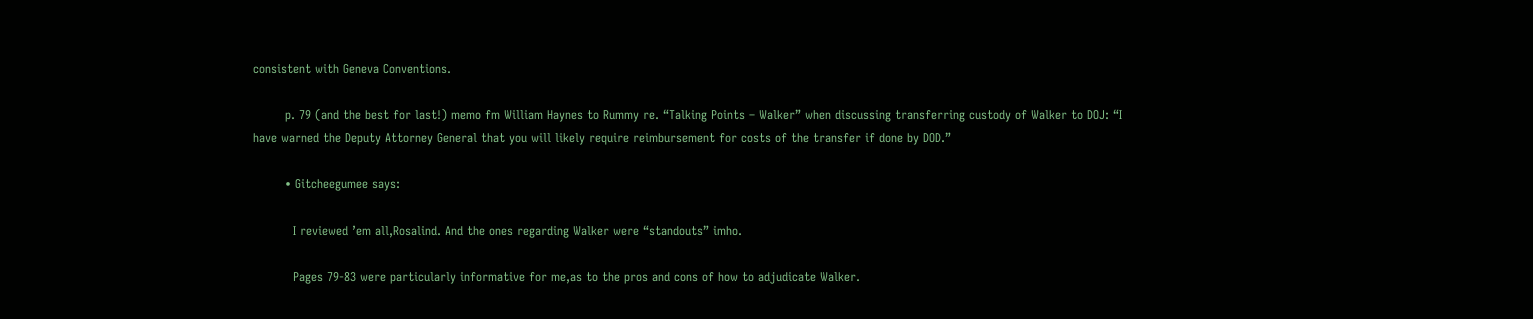consistent with Geneva Conventions.

        p. 79 (and the best for last!) memo fm William Haynes to Rummy re. “Talking Points – Walker” when discussing transferring custody of Walker to DOJ: “I have warned the Deputy Attorney General that you will likely require reimbursement for costs of the transfer if done by DOD.”

        • Gitcheegumee says:

          I reviewed ’em all,Rosalind. And the ones regarding Walker were “standouts” imho.

          Pages 79-83 were particularly informative for me,as to the pros and cons of how to adjudicate Walker.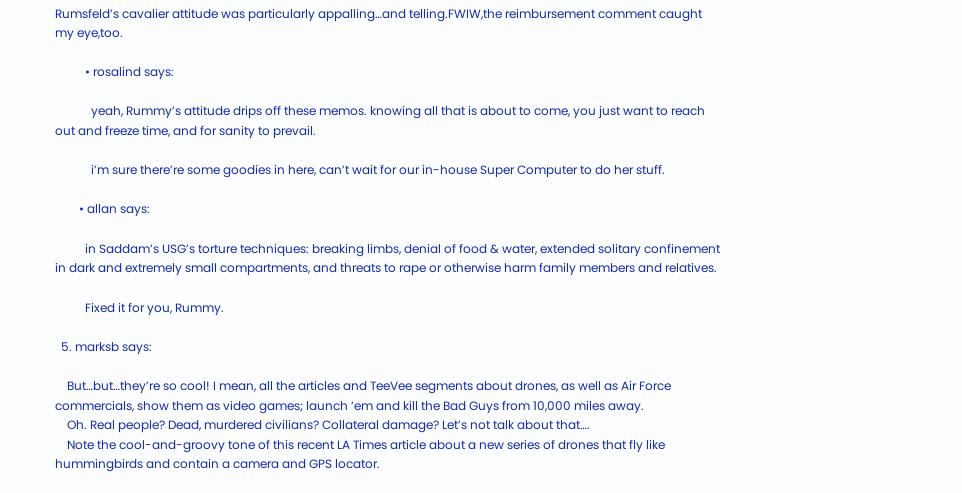Rumsfeld’s cavalier attitude was particularly appalling…and telling.FWIW,the reimbursement comment caught my eye,too.

          • rosalind says:

            yeah, Rummy’s attitude drips off these memos. knowing all that is about to come, you just want to reach out and freeze time, and for sanity to prevail.

            i’m sure there’re some goodies in here, can’t wait for our in-house Super Computer to do her stuff.

        • allan says:

          in Saddam’s USG’s torture techniques: breaking limbs, denial of food & water, extended solitary confinement in dark and extremely small compartments, and threats to rape or otherwise harm family members and relatives.

          Fixed it for you, Rummy.

  5. marksb says:

    But…but…they’re so cool! I mean, all the articles and TeeVee segments about drones, as well as Air Force commercials, show them as video games; launch ’em and kill the Bad Guys from 10,000 miles away.
    Oh. Real people? Dead, murdered civilians? Collateral damage? Let’s not talk about that….
    Note the cool-and-groovy tone of this recent LA Times article about a new series of drones that fly like hummingbirds and contain a camera and GPS locator.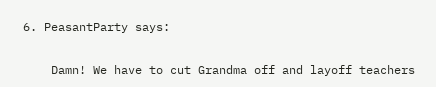6. PeasantParty says:

    Damn! We have to cut Grandma off and layoff teachers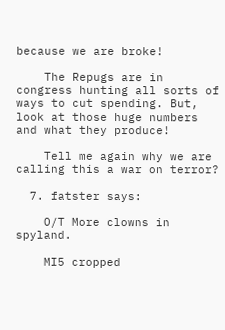because we are broke!

    The Repugs are in congress hunting all sorts of ways to cut spending. But, look at those huge numbers and what they produce!

    Tell me again why we are calling this a war on terror?

  7. fatster says:

    O/T More clowns in spyland.

    MI5 cropped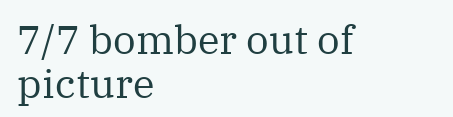7/7 bomber out of picture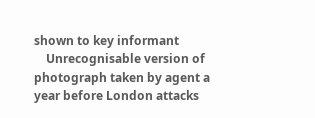shown to key informant
    Unrecognisable version of photograph taken by agent a year before London attacks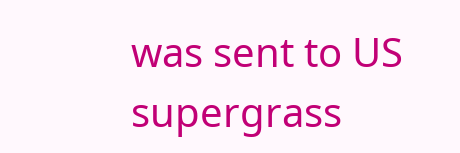was sent to US supergrass